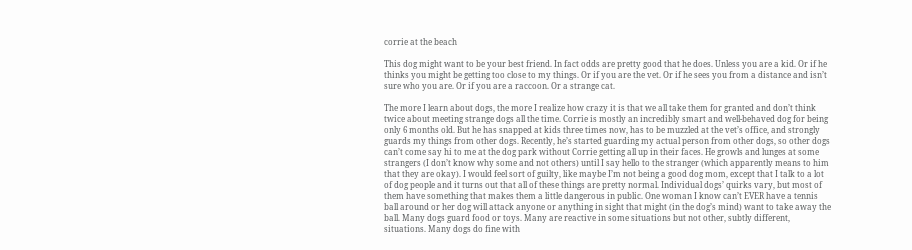corrie at the beach

This dog might want to be your best friend. In fact odds are pretty good that he does. Unless you are a kid. Or if he thinks you might be getting too close to my things. Or if you are the vet. Or if he sees you from a distance and isn’t sure who you are. Or if you are a raccoon. Or a strange cat.

The more I learn about dogs, the more I realize how crazy it is that we all take them for granted and don’t think twice about meeting strange dogs all the time. Corrie is mostly an incredibly smart and well-behaved dog for being only 6 months old. But he has snapped at kids three times now, has to be muzzled at the vet’s office, and strongly guards my things from other dogs. Recently, he’s started guarding my actual person from other dogs, so other dogs can’t come say hi to me at the dog park without Corrie getting all up in their faces. He growls and lunges at some strangers (I don’t know why some and not others) until I say hello to the stranger (which apparently means to him that they are okay). I would feel sort of guilty, like maybe I’m not being a good dog mom, except that I talk to a lot of dog people and it turns out that all of these things are pretty normal. Individual dogs’ quirks vary, but most of them have something that makes them a little dangerous in public. One woman I know can’t EVER have a tennis ball around or her dog will attack anyone or anything in sight that might (in the dog’s mind) want to take away the ball. Many dogs guard food or toys. Many are reactive in some situations but not other, subtly different, situations. Many dogs do fine with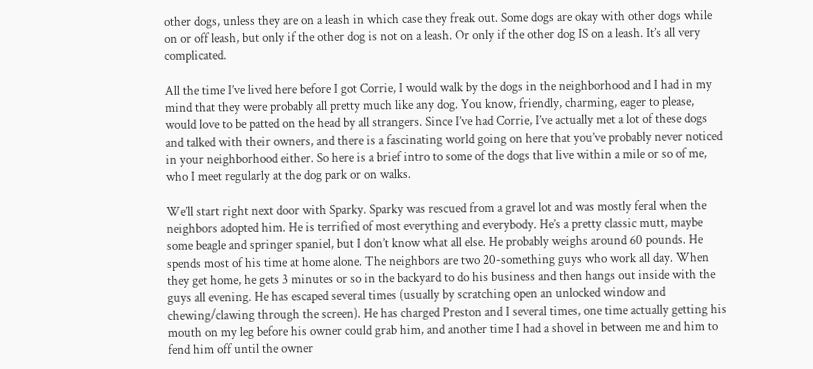other dogs, unless they are on a leash in which case they freak out. Some dogs are okay with other dogs while on or off leash, but only if the other dog is not on a leash. Or only if the other dog IS on a leash. It’s all very complicated.

All the time I’ve lived here before I got Corrie, I would walk by the dogs in the neighborhood and I had in my mind that they were probably all pretty much like any dog. You know, friendly, charming, eager to please, would love to be patted on the head by all strangers. Since I’ve had Corrie, I’ve actually met a lot of these dogs and talked with their owners, and there is a fascinating world going on here that you’ve probably never noticed in your neighborhood either. So here is a brief intro to some of the dogs that live within a mile or so of me, who I meet regularly at the dog park or on walks.

We’ll start right next door with Sparky. Sparky was rescued from a gravel lot and was mostly feral when the neighbors adopted him. He is terrified of most everything and everybody. He’s a pretty classic mutt, maybe some beagle and springer spaniel, but I don’t know what all else. He probably weighs around 60 pounds. He spends most of his time at home alone. The neighbors are two 20-something guys who work all day. When they get home, he gets 3 minutes or so in the backyard to do his business and then hangs out inside with the guys all evening. He has escaped several times (usually by scratching open an unlocked window and chewing/clawing through the screen). He has charged Preston and I several times, one time actually getting his mouth on my leg before his owner could grab him, and another time I had a shovel in between me and him to fend him off until the owner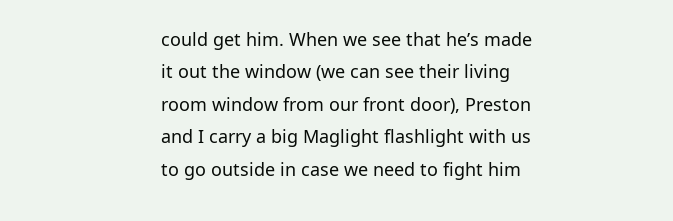could get him. When we see that he’s made it out the window (we can see their living room window from our front door), Preston and I carry a big Maglight flashlight with us to go outside in case we need to fight him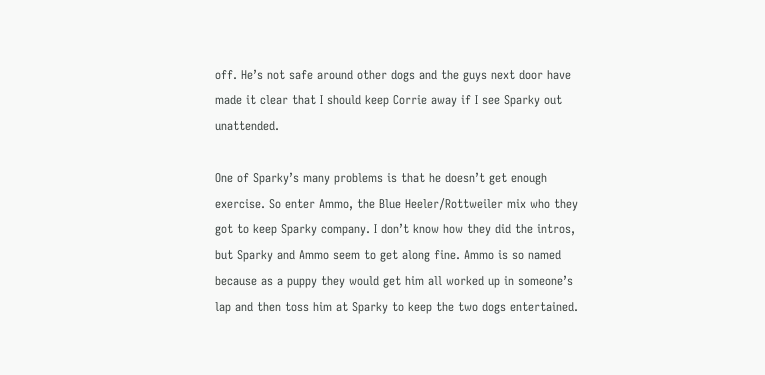off. He’s not safe around other dogs and the guys next door have made it clear that I should keep Corrie away if I see Sparky out unattended.

One of Sparky’s many problems is that he doesn’t get enough exercise. So enter Ammo, the Blue Heeler/Rottweiler mix who they got to keep Sparky company. I don’t know how they did the intros, but Sparky and Ammo seem to get along fine. Ammo is so named because as a puppy they would get him all worked up in someone’s lap and then toss him at Sparky to keep the two dogs entertained.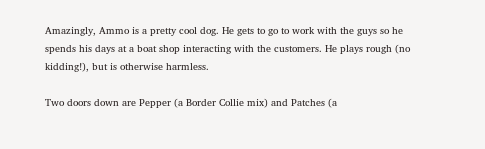Amazingly, Ammo is a pretty cool dog. He gets to go to work with the guys so he spends his days at a boat shop interacting with the customers. He plays rough (no kidding!), but is otherwise harmless.

Two doors down are Pepper (a Border Collie mix) and Patches (a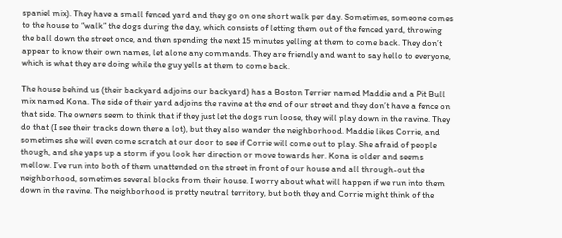spaniel mix). They have a small fenced yard and they go on one short walk per day. Sometimes, someone comes to the house to “walk” the dogs during the day, which consists of letting them out of the fenced yard, throwing the ball down the street once, and then spending the next 15 minutes yelling at them to come back. They don’t appear to know their own names, let alone any commands. They are friendly and want to say hello to everyone, which is what they are doing while the guy yells at them to come back.

The house behind us (their backyard adjoins our backyard) has a Boston Terrier named Maddie and a Pit Bull mix named Kona. The side of their yard adjoins the ravine at the end of our street and they don’t have a fence on that side. The owners seem to think that if they just let the dogs run loose, they will play down in the ravine. They do that (I see their tracks down there a lot), but they also wander the neighborhood. Maddie likes Corrie, and sometimes she will even come scratch at our door to see if Corrie will come out to play. She afraid of people though, and she yaps up a storm if you look her direction or move towards her. Kona is older and seems mellow. I’ve run into both of them unattended on the street in front of our house and all through-out the neighborhood, sometimes several blocks from their house. I worry about what will happen if we run into them down in the ravine. The neighborhood is pretty neutral territory, but both they and Corrie might think of the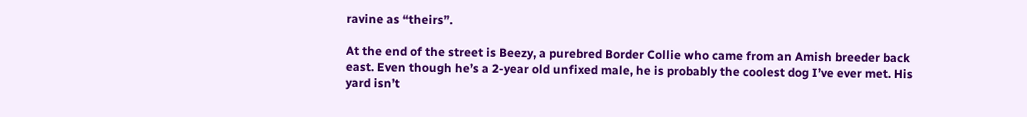ravine as “theirs”.

At the end of the street is Beezy, a purebred Border Collie who came from an Amish breeder back east. Even though he’s a 2-year old unfixed male, he is probably the coolest dog I’ve ever met. His yard isn’t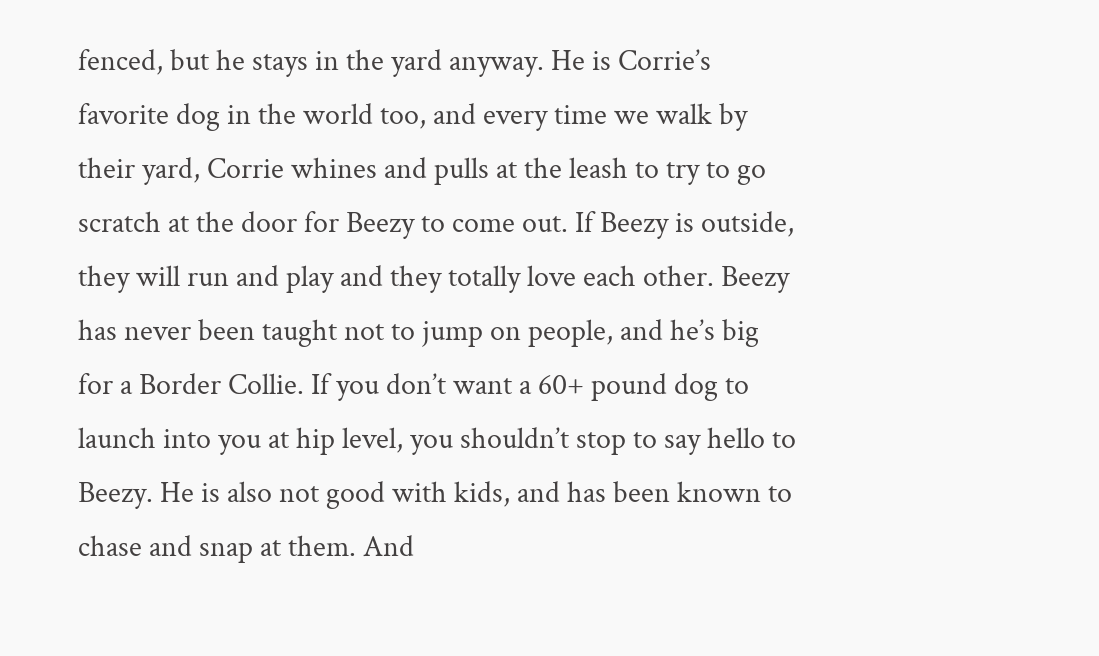fenced, but he stays in the yard anyway. He is Corrie’s favorite dog in the world too, and every time we walk by their yard, Corrie whines and pulls at the leash to try to go scratch at the door for Beezy to come out. If Beezy is outside, they will run and play and they totally love each other. Beezy has never been taught not to jump on people, and he’s big for a Border Collie. If you don’t want a 60+ pound dog to launch into you at hip level, you shouldn’t stop to say hello to Beezy. He is also not good with kids, and has been known to chase and snap at them. And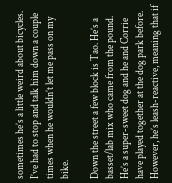sometimes he’s a little weird about bicycles. I’ve had to stop and talk him down a couple times when he wouldn’t let me pass on my bike.

Down the street a few block is Tao. He’s a basset/lab mix who came from the pound. He’s a super-sweet dog and he and Corrie have played together at the dog park before. However, he’s leash-reactive, meaning that if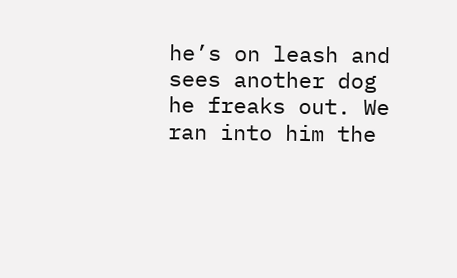he’s on leash and sees another dog he freaks out. We ran into him the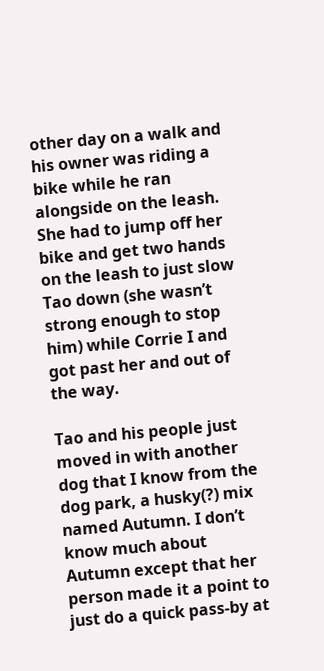other day on a walk and his owner was riding a bike while he ran alongside on the leash. She had to jump off her bike and get two hands on the leash to just slow Tao down (she wasn’t strong enough to stop him) while Corrie I and got past her and out of the way.

Tao and his people just moved in with another dog that I know from the dog park, a husky(?) mix named Autumn. I don’t know much about Autumn except that her person made it a point to just do a quick pass-by at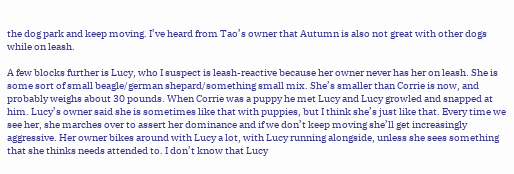the dog park and keep moving. I’ve heard from Tao’s owner that Autumn is also not great with other dogs while on leash.

A few blocks further is Lucy, who I suspect is leash-reactive because her owner never has her on leash. She is some sort of small beagle/german shepard/something small mix. She’s smaller than Corrie is now, and probably weighs about 30 pounds. When Corrie was a puppy he met Lucy and Lucy growled and snapped at him. Lucy’s owner said she is sometimes like that with puppies, but I think she’s just like that. Every time we see her, she marches over to assert her dominance and if we don’t keep moving she’ll get increasingly aggressive. Her owner bikes around with Lucy a lot, with Lucy running alongside, unless she sees something that she thinks needs attended to. I don’t know that Lucy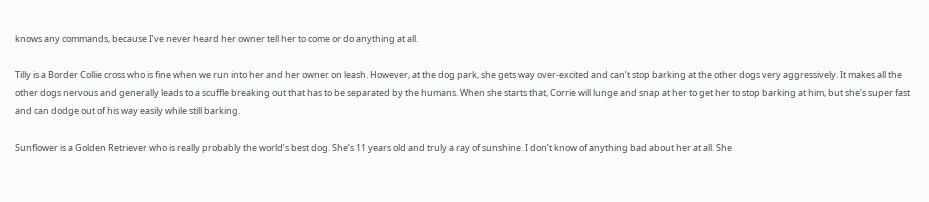knows any commands, because I’ve never heard her owner tell her to come or do anything at all.

Tilly is a Border Collie cross who is fine when we run into her and her owner on leash. However, at the dog park, she gets way over-excited and can’t stop barking at the other dogs very aggressively. It makes all the other dogs nervous and generally leads to a scuffle breaking out that has to be separated by the humans. When she starts that, Corrie will lunge and snap at her to get her to stop barking at him, but she’s super fast and can dodge out of his way easily while still barking.

Sunflower is a Golden Retriever who is really probably the world’s best dog. She’s 11 years old and truly a ray of sunshine. I don’t know of anything bad about her at all. She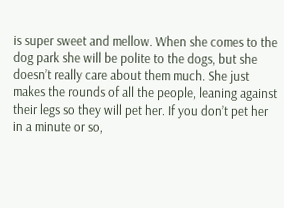is super sweet and mellow. When she comes to the dog park she will be polite to the dogs, but she doesn’t really care about them much. She just makes the rounds of all the people, leaning against their legs so they will pet her. If you don’t pet her in a minute or so,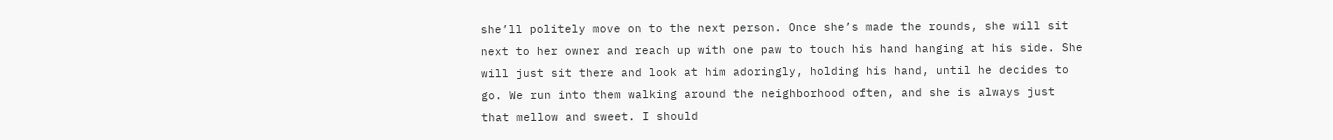she’ll politely move on to the next person. Once she’s made the rounds, she will sit next to her owner and reach up with one paw to touch his hand hanging at his side. She will just sit there and look at him adoringly, holding his hand, until he decides to go. We run into them walking around the neighborhood often, and she is always just that mellow and sweet. I should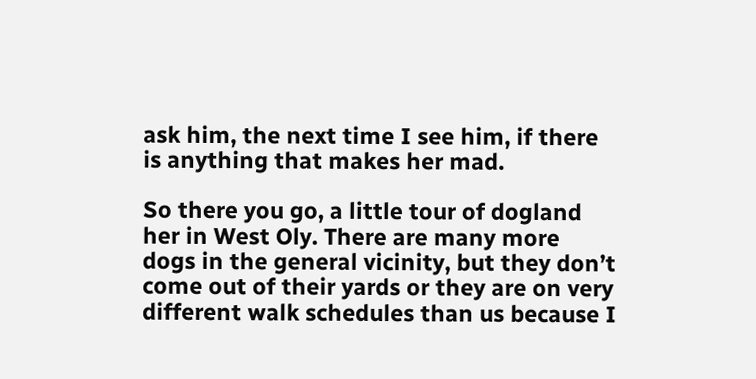ask him, the next time I see him, if there is anything that makes her mad.

So there you go, a little tour of dogland her in West Oly. There are many more dogs in the general vicinity, but they don’t come out of their yards or they are on very different walk schedules than us because I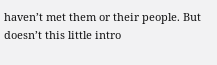haven’t met them or their people. But doesn’t this little intro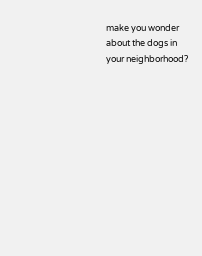make you wonder about the dogs in your neighborhood?